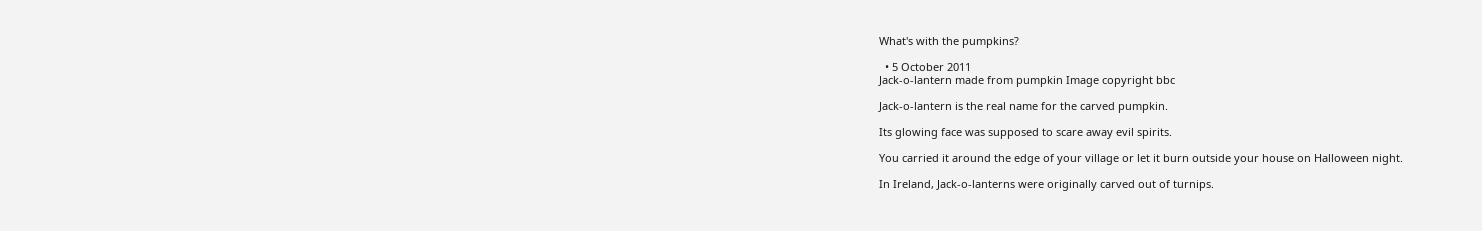What's with the pumpkins?

  • 5 October 2011
Jack-o-lantern made from pumpkin Image copyright bbc

Jack-o-lantern is the real name for the carved pumpkin.

Its glowing face was supposed to scare away evil spirits.

You carried it around the edge of your village or let it burn outside your house on Halloween night.

In Ireland, Jack-o-lanterns were originally carved out of turnips.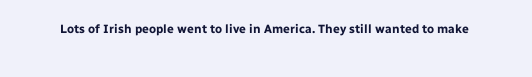Lots of Irish people went to live in America. They still wanted to make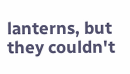lanterns, but they couldn't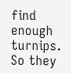find enough turnips. So they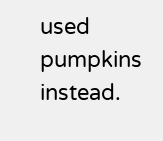used pumpkins instead.